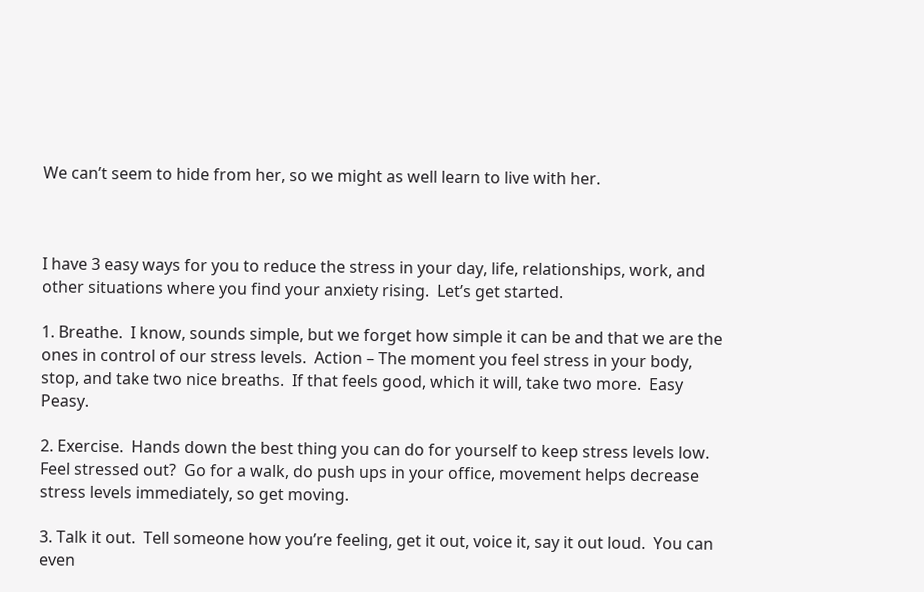We can’t seem to hide from her, so we might as well learn to live with her.



I have 3 easy ways for you to reduce the stress in your day, life, relationships, work, and other situations where you find your anxiety rising.  Let’s get started.

1. Breathe.  I know, sounds simple, but we forget how simple it can be and that we are the ones in control of our stress levels.  Action – The moment you feel stress in your body, stop, and take two nice breaths.  If that feels good, which it will, take two more.  Easy Peasy.

2. Exercise.  Hands down the best thing you can do for yourself to keep stress levels low.  Feel stressed out?  Go for a walk, do push ups in your office, movement helps decrease stress levels immediately, so get moving.

3. Talk it out.  Tell someone how you’re feeling, get it out, voice it, say it out loud.  You can even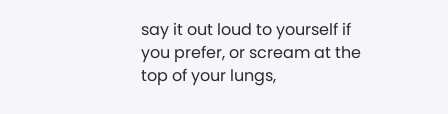say it out loud to yourself if you prefer, or scream at the top of your lungs,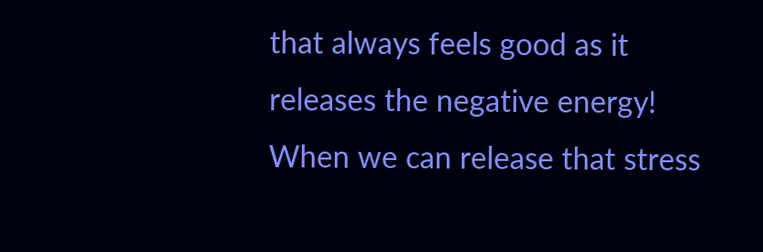that always feels good as it releases the negative energy! When we can release that stress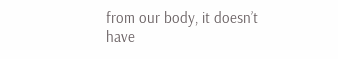from our body, it doesn’t have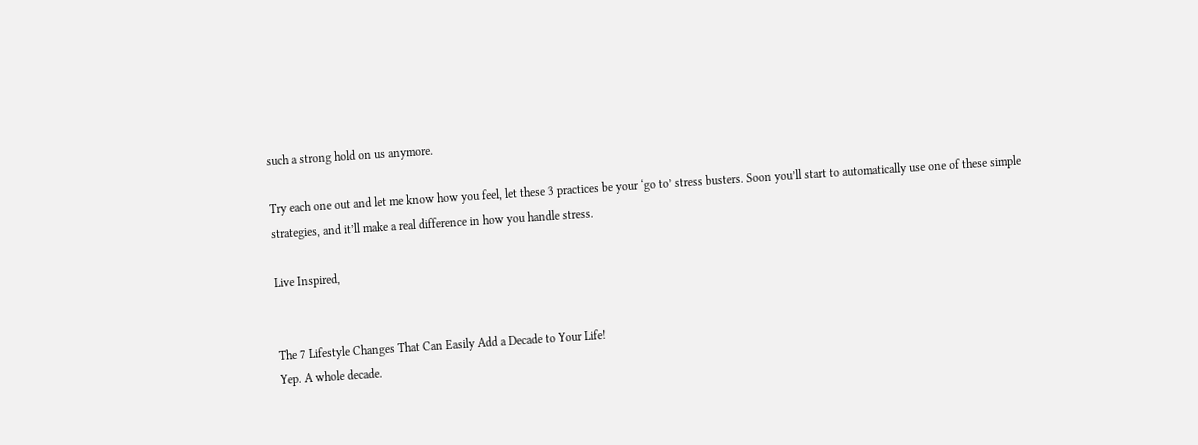such a strong hold on us anymore.

Try each one out and let me know how you feel, let these 3 practices be your ‘go to’ stress busters. Soon you’ll start to automatically use one of these simple strategies, and it’ll make a real difference in how you handle stress.

Live Inspired,


The 7 Lifestyle Changes That Can Easily Add a Decade to Your Life!
Yep. A whole decade.